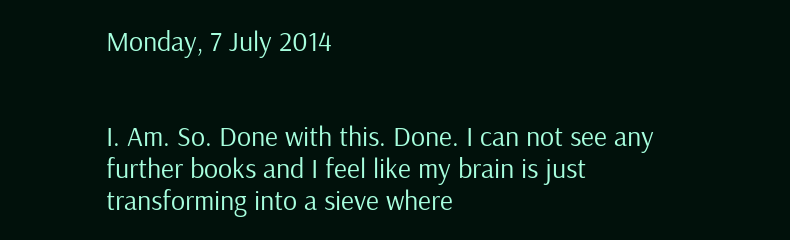Monday, 7 July 2014


I. Am. So. Done with this. Done. I can not see any further books and I feel like my brain is just transforming into a sieve where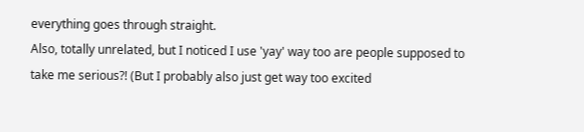everything goes through straight.
Also, totally unrelated, but I noticed I use 'yay' way too are people supposed to take me serious?! (But I probably also just get way too excited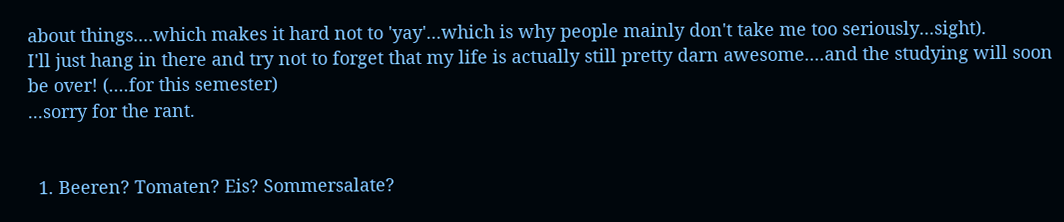about things....which makes it hard not to 'yay'...which is why people mainly don't take me too seriously...sight).
I'll just hang in there and try not to forget that my life is actually still pretty darn awesome....and the studying will soon be over! (....for this semester)
...sorry for the rant.


  1. Beeren? Tomaten? Eis? Sommersalate?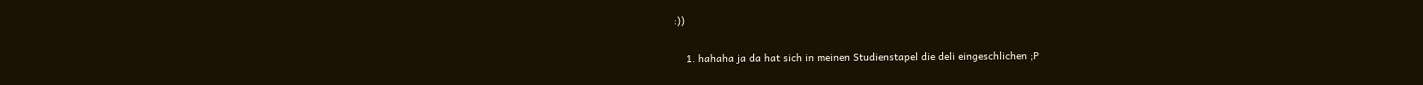:))

    1. hahaha ja da hat sich in meinen Studienstapel die deli eingeschlichen ;P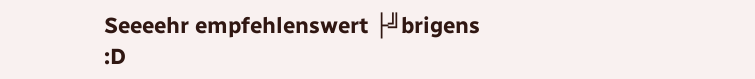Seeeehr empfehlenswert ├╝brigens :D